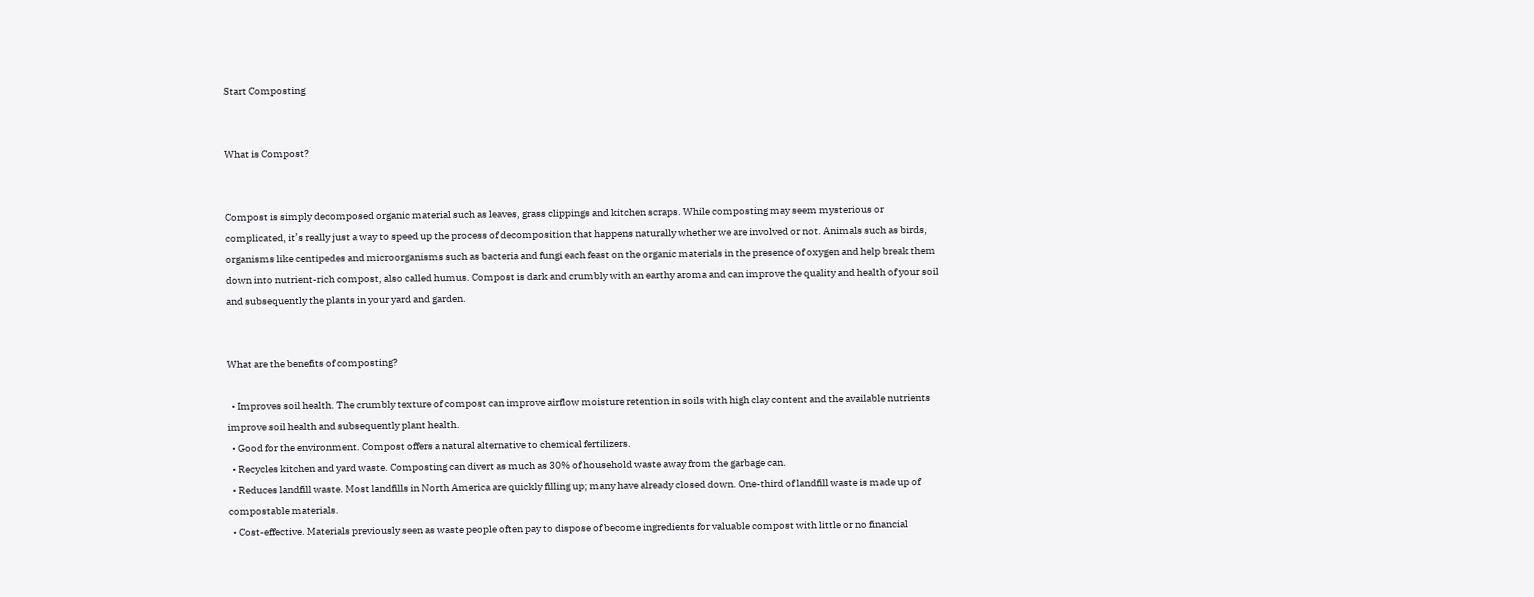Start Composting


What is Compost?


Compost is simply decomposed organic material such as leaves, grass clippings and kitchen scraps. While composting may seem mysterious or complicated, it’s really just a way to speed up the process of decomposition that happens naturally whether we are involved or not. Animals such as birds, organisms like centipedes and microorganisms such as bacteria and fungi each feast on the organic materials in the presence of oxygen and help break them down into nutrient-rich compost, also called humus. Compost is dark and crumbly with an earthy aroma and can improve the quality and health of your soil and subsequently the plants in your yard and garden.


What are the benefits of composting?

  • Improves soil health. The crumbly texture of compost can improve airflow moisture retention in soils with high clay content and the available nutrients improve soil health and subsequently plant health.
  • Good for the environment. Compost offers a natural alternative to chemical fertilizers.
  • Recycles kitchen and yard waste. Composting can divert as much as 30% of household waste away from the garbage can.
  • Reduces landfill waste. Most landfills in North America are quickly filling up; many have already closed down. One-third of landfill waste is made up of compostable materials.
  • Cost-effective. Materials previously seen as waste people often pay to dispose of become ingredients for valuable compost with little or no financial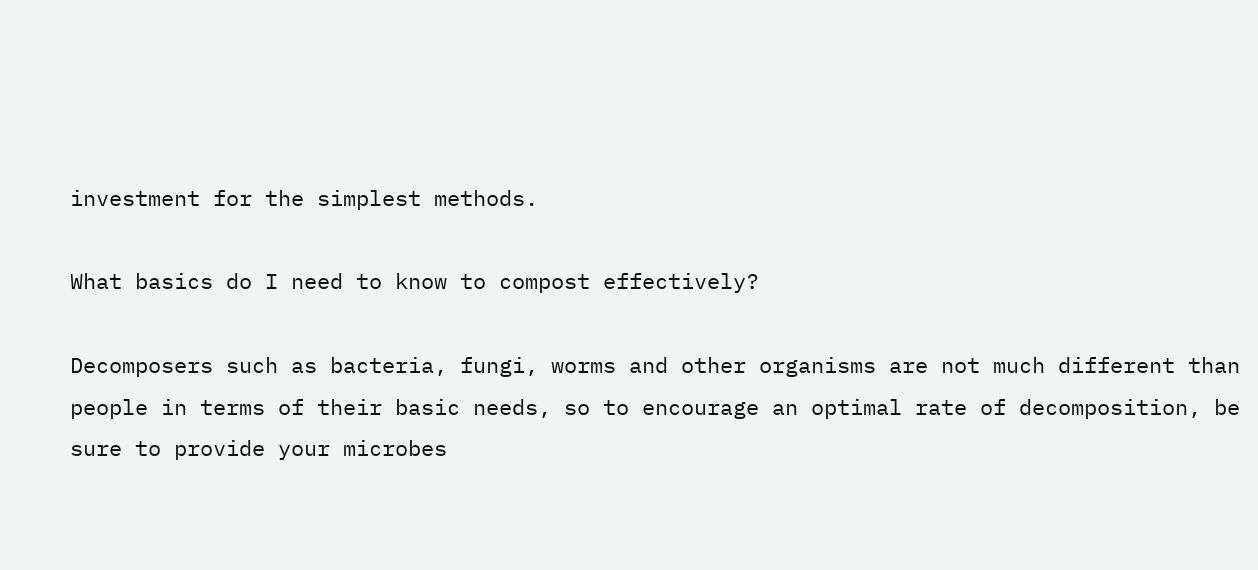investment for the simplest methods.

What basics do I need to know to compost effectively?

Decomposers such as bacteria, fungi, worms and other organisms are not much different than people in terms of their basic needs, so to encourage an optimal rate of decomposition, be sure to provide your microbes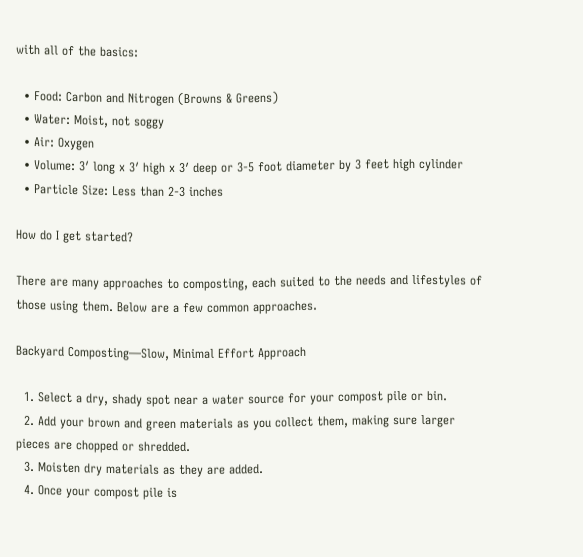with all of the basics:

  • Food: Carbon and Nitrogen (Browns & Greens)
  • Water: Moist, not soggy
  • Air: Oxygen
  • Volume: 3′ long x 3′ high x 3′ deep or 3-5 foot diameter by 3 feet high cylinder
  • Particle Size: Less than 2-3 inches

How do I get started?

There are many approaches to composting, each suited to the needs and lifestyles of those using them. Below are a few common approaches.

Backyard Composting—Slow, Minimal Effort Approach

  1. Select a dry, shady spot near a water source for your compost pile or bin.
  2. Add your brown and green materials as you collect them, making sure larger pieces are chopped or shredded.
  3. Moisten dry materials as they are added.
  4. Once your compost pile is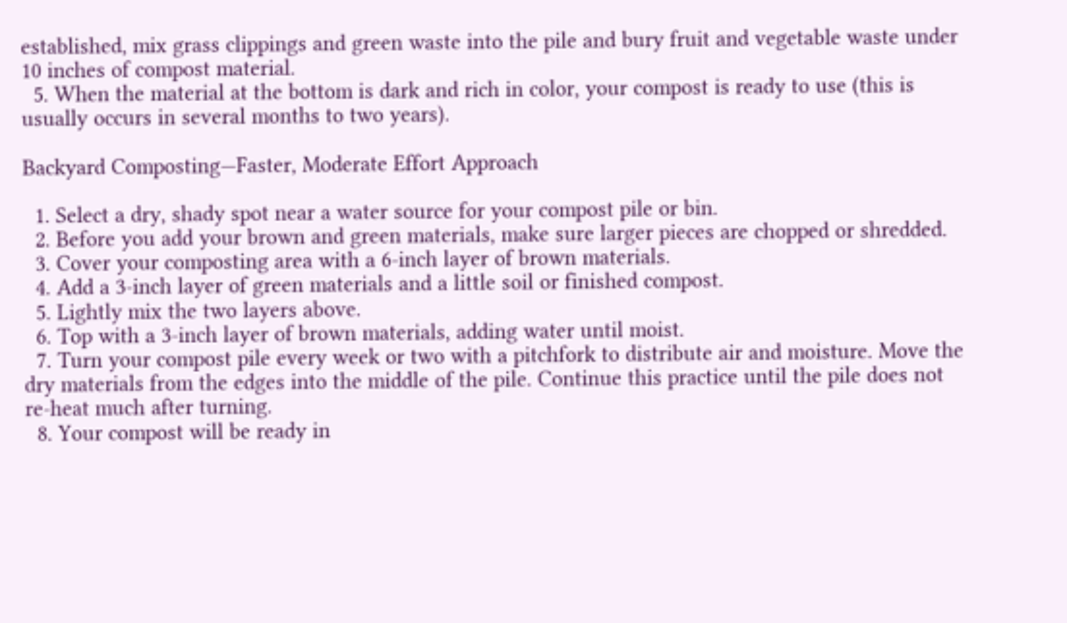established, mix grass clippings and green waste into the pile and bury fruit and vegetable waste under 10 inches of compost material.
  5. When the material at the bottom is dark and rich in color, your compost is ready to use (this is usually occurs in several months to two years).

Backyard Composting—Faster, Moderate Effort Approach

  1. Select a dry, shady spot near a water source for your compost pile or bin.
  2. Before you add your brown and green materials, make sure larger pieces are chopped or shredded.
  3. Cover your composting area with a 6-inch layer of brown materials.
  4. Add a 3-inch layer of green materials and a little soil or finished compost.
  5. Lightly mix the two layers above.
  6. Top with a 3-inch layer of brown materials, adding water until moist.
  7. Turn your compost pile every week or two with a pitchfork to distribute air and moisture. Move the dry materials from the edges into the middle of the pile. Continue this practice until the pile does not re-heat much after turning.
  8. Your compost will be ready in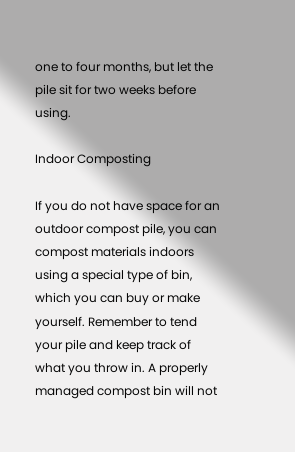one to four months, but let the pile sit for two weeks before using.

Indoor Composting

If you do not have space for an outdoor compost pile, you can compost materials indoors using a special type of bin, which you can buy or make yourself. Remember to tend your pile and keep track of what you throw in. A properly managed compost bin will not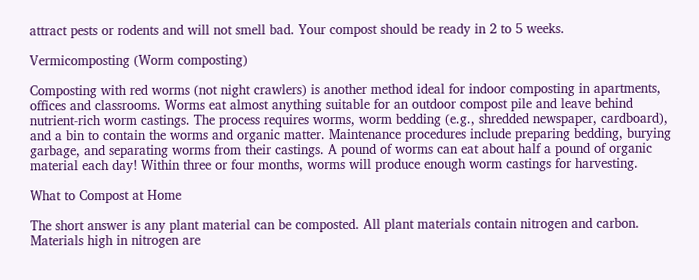attract pests or rodents and will not smell bad. Your compost should be ready in 2 to 5 weeks.

Vermicomposting (Worm composting)

Composting with red worms (not night crawlers) is another method ideal for indoor composting in apartments, offices and classrooms. Worms eat almost anything suitable for an outdoor compost pile and leave behind nutrient-rich worm castings. The process requires worms, worm bedding (e.g., shredded newspaper, cardboard), and a bin to contain the worms and organic matter. Maintenance procedures include preparing bedding, burying garbage, and separating worms from their castings. A pound of worms can eat about half a pound of organic material each day! Within three or four months, worms will produce enough worm castings for harvesting.

What to Compost at Home

The short answer is any plant material can be composted. All plant materials contain nitrogen and carbon. Materials high in nitrogen are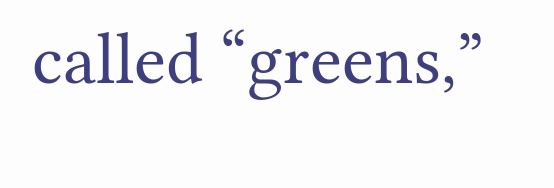called “greens,”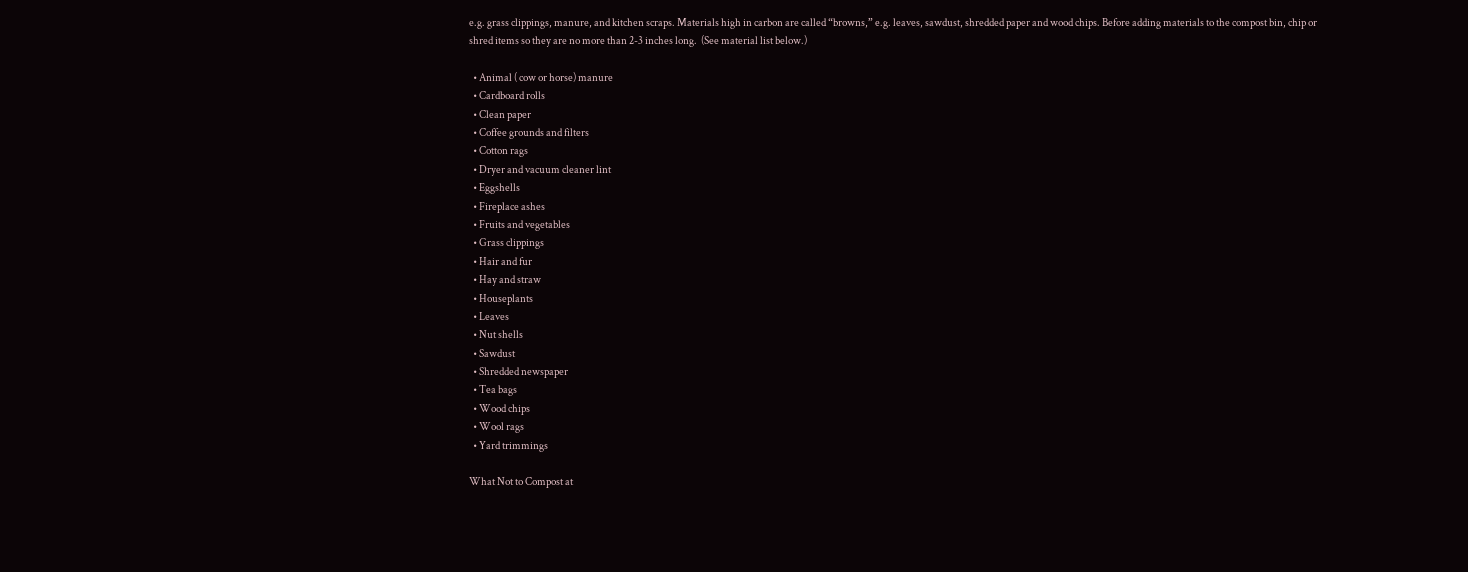e.g. grass clippings, manure, and kitchen scraps. Materials high in carbon are called “browns,” e.g. leaves, sawdust, shredded paper and wood chips. Before adding materials to the compost bin, chip or shred items so they are no more than 2-3 inches long.  (See material list below.)

  • Animal ( cow or horse) manure
  • Cardboard rolls
  • Clean paper
  • Coffee grounds and filters
  • Cotton rags
  • Dryer and vacuum cleaner lint
  • Eggshells
  • Fireplace ashes
  • Fruits and vegetables
  • Grass clippings
  • Hair and fur
  • Hay and straw
  • Houseplants
  • Leaves
  • Nut shells
  • Sawdust
  • Shredded newspaper
  • Tea bags
  • Wood chips
  • Wool rags
  • Yard trimmings

What Not to Compost at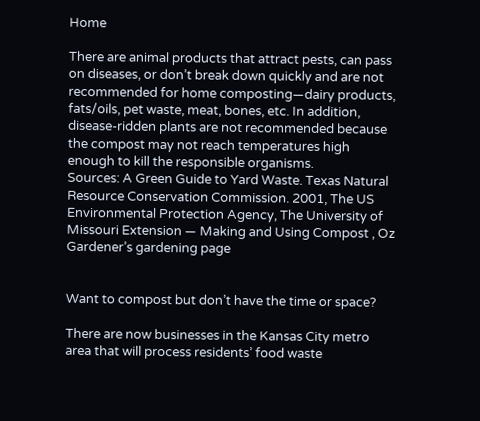Home

There are animal products that attract pests, can pass on diseases, or don’t break down quickly and are not recommended for home composting—dairy products, fats/oils, pet waste, meat, bones, etc. In addition, disease-ridden plants are not recommended because the compost may not reach temperatures high enough to kill the responsible organisms.
Sources: A Green Guide to Yard Waste. Texas Natural Resource Conservation Commission. 2001, The US Environmental Protection Agency, The University of Missouri Extension — Making and Using Compost , Oz Gardener’s gardening page


Want to compost but don’t have the time or space?

There are now businesses in the Kansas City metro area that will process residents’ food waste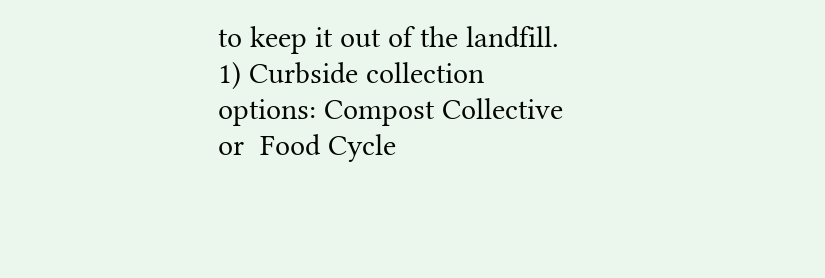to keep it out of the landfill.
1) Curbside collection options: Compost Collective  or  Food Cycle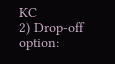KC
2) Drop-off option: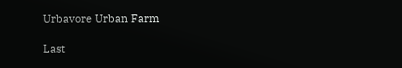Urbavore Urban Farm

Last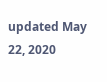updated May 22, 2020